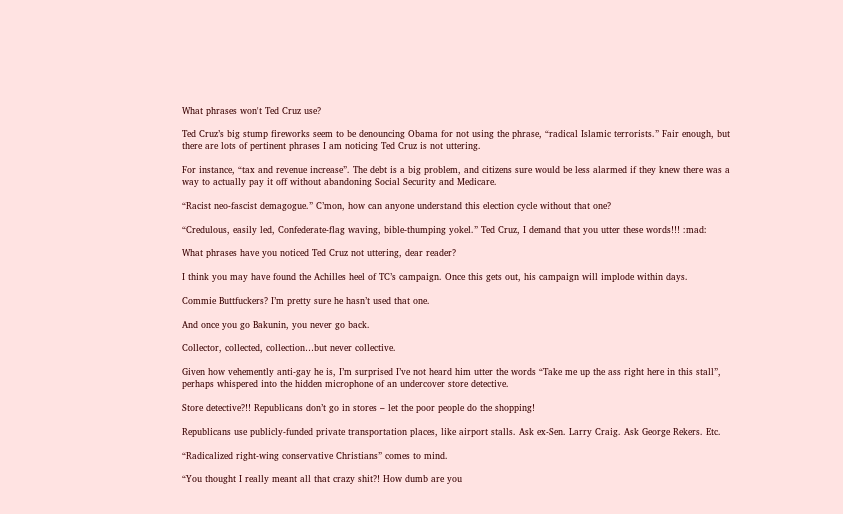What phrases won't Ted Cruz use?

Ted Cruz’s big stump fireworks seem to be denouncing Obama for not using the phrase, “radical Islamic terrorists.” Fair enough, but there are lots of pertinent phrases I am noticing Ted Cruz is not uttering.

For instance, “tax and revenue increase”. The debt is a big problem, and citizens sure would be less alarmed if they knew there was a way to actually pay it off without abandoning Social Security and Medicare.

“Racist neo-fascist demagogue.” C’mon, how can anyone understand this election cycle without that one?

“Credulous, easily led, Confederate-flag waving, bible-thumping yokel.” Ted Cruz, I demand that you utter these words!!! :mad:

What phrases have you noticed Ted Cruz not uttering, dear reader?

I think you may have found the Achilles heel of TC’s campaign. Once this gets out, his campaign will implode within days.

Commie Buttfuckers? I’m pretty sure he hasn’t used that one.

And once you go Bakunin, you never go back.

Collector, collected, collection…but never collective.

Given how vehemently anti-gay he is, I’m surprised I’ve not heard him utter the words “Take me up the ass right here in this stall”, perhaps whispered into the hidden microphone of an undercover store detective.

Store detective?!! Republicans don’t go in stores – let the poor people do the shopping!

Republicans use publicly-funded private transportation places, like airport stalls. Ask ex-Sen. Larry Craig. Ask George Rekers. Etc.

“Radicalized right-wing conservative Christians” comes to mind.

“You thought I really meant all that crazy shit?! How dumb are you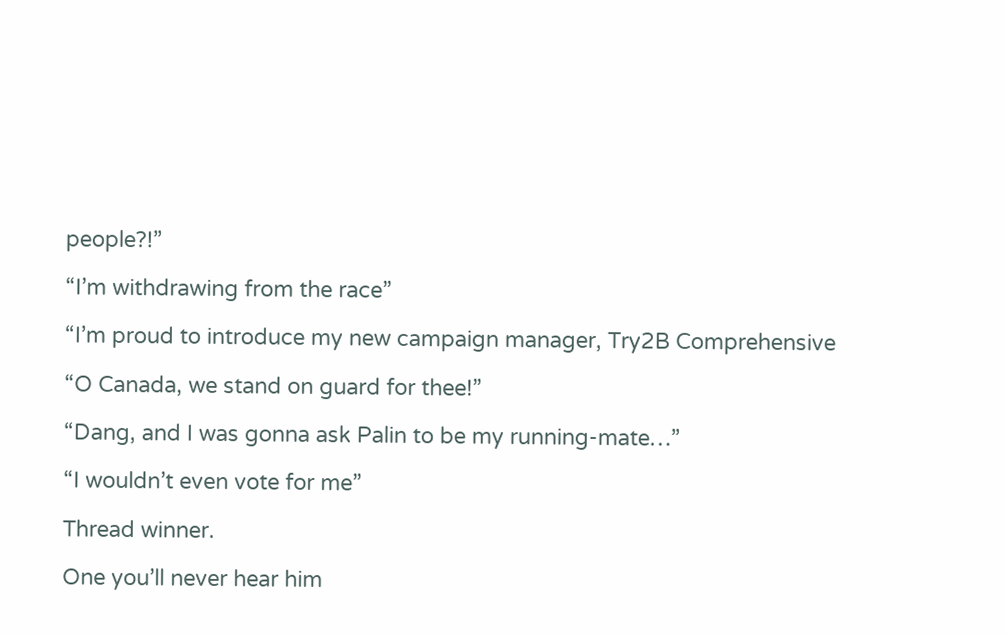people?!”

“I’m withdrawing from the race”

“I’m proud to introduce my new campaign manager, Try2B Comprehensive

“O Canada, we stand on guard for thee!”

“Dang, and I was gonna ask Palin to be my running-mate…”

“I wouldn’t even vote for me”

Thread winner.

One you’ll never hear him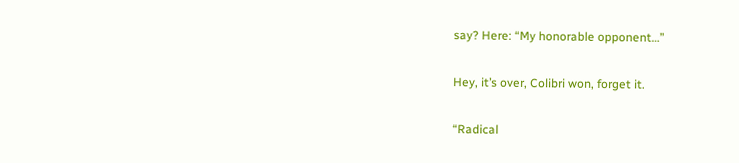say? Here: “My honorable opponent…”

Hey, it’s over, Colibri won, forget it.

“Radical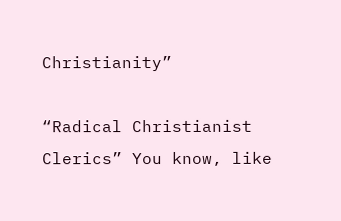Christianity”

“Radical Christianist Clerics” You know, like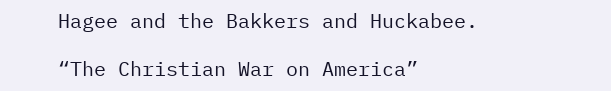Hagee and the Bakkers and Huckabee.

“The Christian War on America”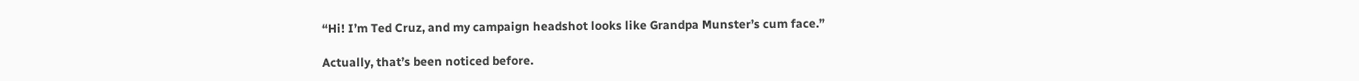“Hi! I’m Ted Cruz, and my campaign headshot looks like Grandpa Munster’s cum face.”

Actually, that’s been noticed before.